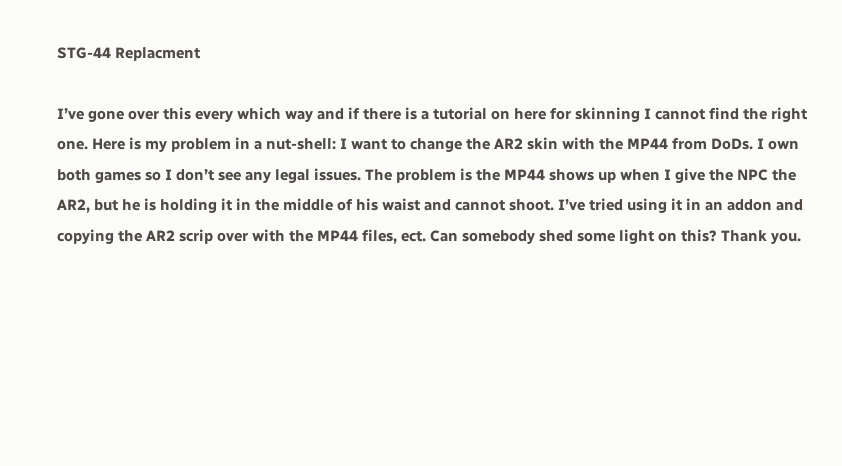STG-44 Replacment

I’ve gone over this every which way and if there is a tutorial on here for skinning I cannot find the right one. Here is my problem in a nut-shell: I want to change the AR2 skin with the MP44 from DoDs. I own both games so I don’t see any legal issues. The problem is the MP44 shows up when I give the NPC the AR2, but he is holding it in the middle of his waist and cannot shoot. I’ve tried using it in an addon and copying the AR2 scrip over with the MP44 files, ect. Can somebody shed some light on this? Thank you.